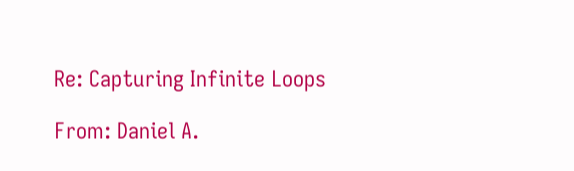Re: Capturing Infinite Loops

From: Daniel A.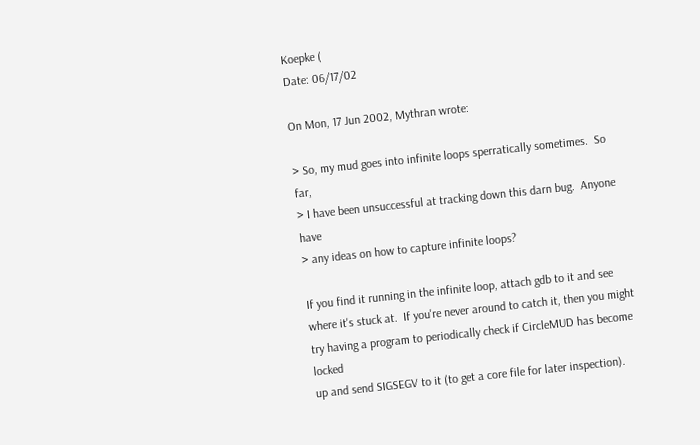Koepke (
Date: 06/17/02

On Mon, 17 Jun 2002, Mythran wrote:

> So, my mud goes into infinite loops sperratically sometimes.  So far,
> I have been unsuccessful at tracking down this darn bug.  Anyone have
> any ideas on how to capture infinite loops?

If you find it running in the infinite loop, attach gdb to it and see
where it's stuck at.  If you're never around to catch it, then you might
try having a program to periodically check if CircleMUD has become locked
up and send SIGSEGV to it (to get a core file for later inspection).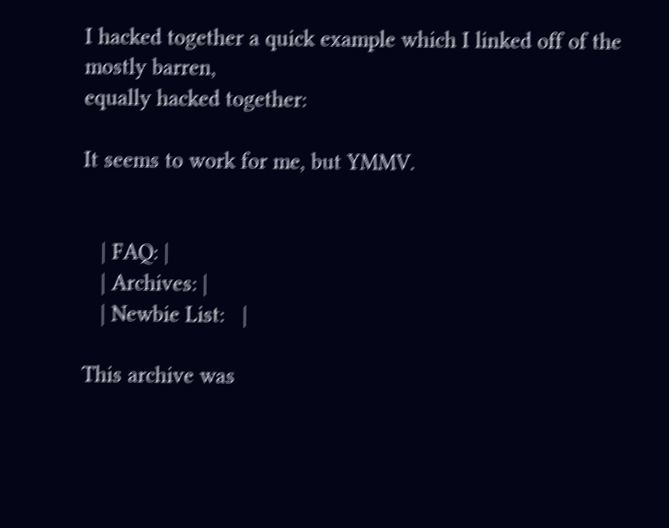I hacked together a quick example which I linked off of the mostly barren,
equally hacked together:

It seems to work for me, but YMMV.


   | FAQ: |
   | Archives: |
   | Newbie List:   |

This archive was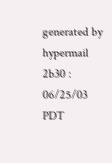generated by hypermail 2b30 : 06/25/03 PDT